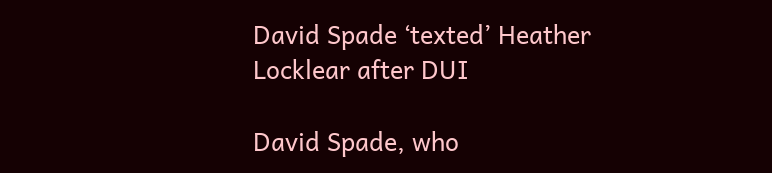David Spade ‘texted’ Heather Locklear after DUI

David Spade, who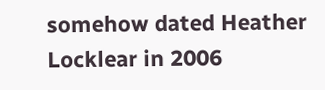somehow dated Heather Locklear in 2006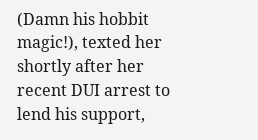(Damn his hobbit magic!), texted her shortly after her recent DUI arrest to lend his support,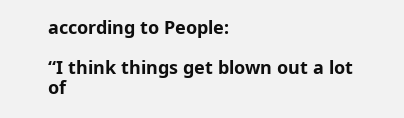according to People:

“I think things get blown out a lot of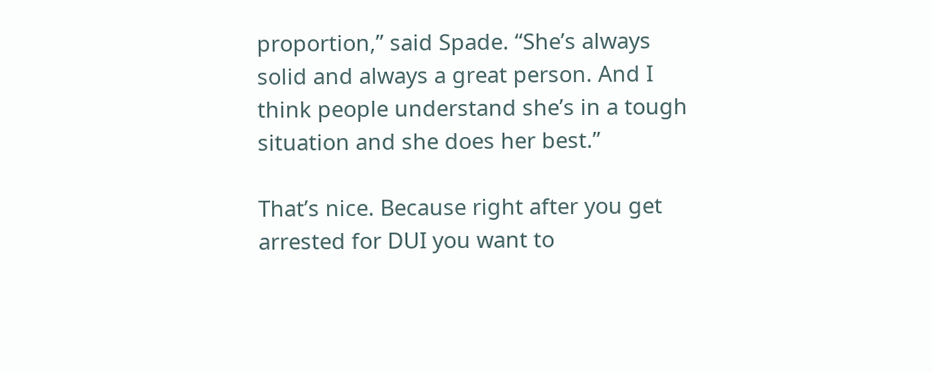proportion,” said Spade. “She’s always solid and always a great person. And I think people understand she’s in a tough situation and she does her best.”

That’s nice. Because right after you get arrested for DUI you want to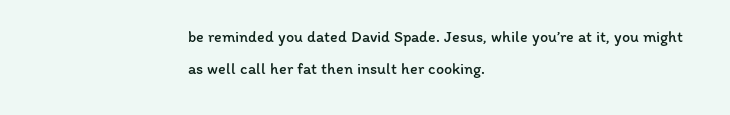be reminded you dated David Spade. Jesus, while you’re at it, you might as well call her fat then insult her cooking.